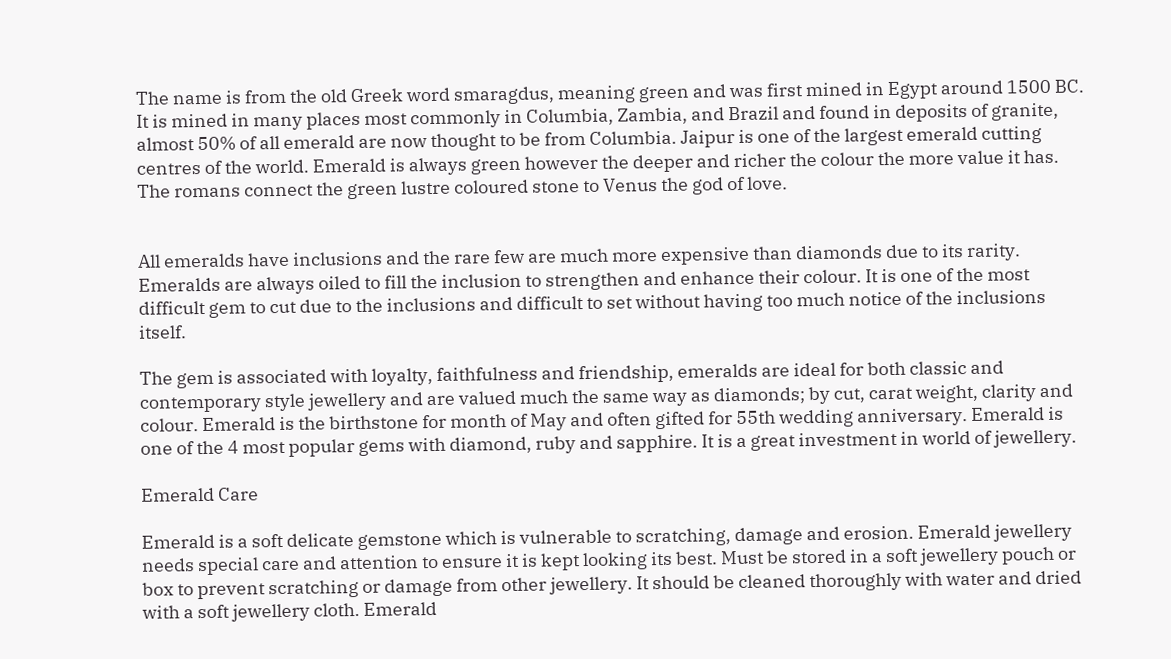The name is from the old Greek word smaragdus, meaning green and was first mined in Egypt around 1500 BC. It is mined in many places most commonly in Columbia, Zambia, and Brazil and found in deposits of granite, almost 50% of all emerald are now thought to be from Columbia. Jaipur is one of the largest emerald cutting centres of the world. Emerald is always green however the deeper and richer the colour the more value it has. The romans connect the green lustre coloured stone to Venus the god of love.


All emeralds have inclusions and the rare few are much more expensive than diamonds due to its rarity. Emeralds are always oiled to fill the inclusion to strengthen and enhance their colour. It is one of the most difficult gem to cut due to the inclusions and difficult to set without having too much notice of the inclusions itself.

The gem is associated with loyalty, faithfulness and friendship, emeralds are ideal for both classic and contemporary style jewellery and are valued much the same way as diamonds; by cut, carat weight, clarity and colour. Emerald is the birthstone for month of May and often gifted for 55th wedding anniversary. Emerald is one of the 4 most popular gems with diamond, ruby and sapphire. It is a great investment in world of jewellery.

Emerald Care

Emerald is a soft delicate gemstone which is vulnerable to scratching, damage and erosion. Emerald jewellery needs special care and attention to ensure it is kept looking its best. Must be stored in a soft jewellery pouch or box to prevent scratching or damage from other jewellery. It should be cleaned thoroughly with water and dried with a soft jewellery cloth. Emerald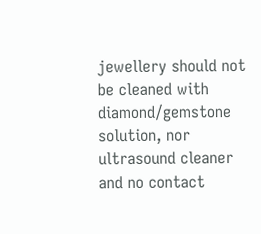jewellery should not be cleaned with diamond/gemstone solution, nor ultrasound cleaner and no contact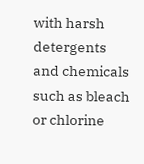with harsh detergents and chemicals such as bleach or chlorine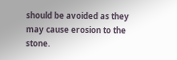should be avoided as they may cause erosion to the stone.